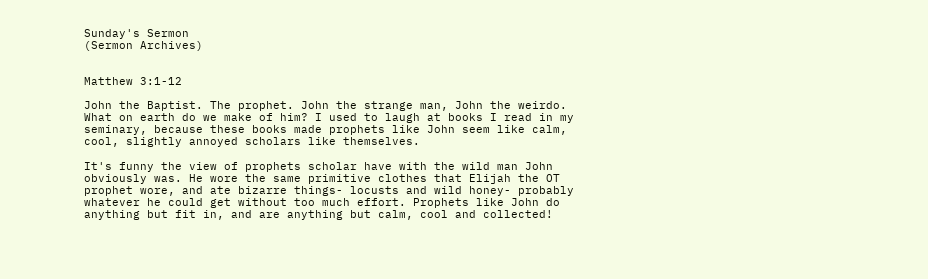Sunday's Sermon
(Sermon Archives)


Matthew 3:1-12

John the Baptist. The prophet. John the strange man, John the weirdo. What on earth do we make of him? I used to laugh at books I read in my seminary, because these books made prophets like John seem like calm, cool, slightly annoyed scholars like themselves.

It's funny the view of prophets scholar have with the wild man John obviously was. He wore the same primitive clothes that Elijah the OT prophet wore, and ate bizarre things- locusts and wild honey- probably whatever he could get without too much effort. Prophets like John do anything but fit in, and are anything but calm, cool and collected!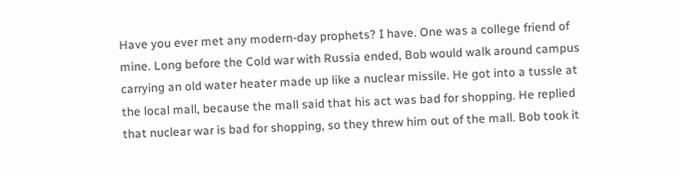Have you ever met any modern-day prophets? I have. One was a college friend of mine. Long before the Cold war with Russia ended, Bob would walk around campus carrying an old water heater made up like a nuclear missile. He got into a tussle at the local mall, because the mall said that his act was bad for shopping. He replied that nuclear war is bad for shopping, so they threw him out of the mall. Bob took it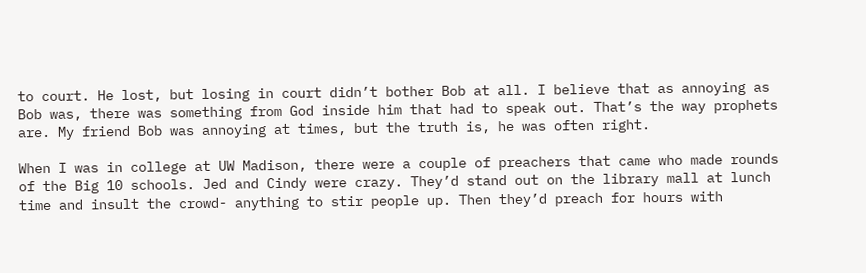to court. He lost, but losing in court didn’t bother Bob at all. I believe that as annoying as Bob was, there was something from God inside him that had to speak out. That’s the way prophets are. My friend Bob was annoying at times, but the truth is, he was often right.

When I was in college at UW Madison, there were a couple of preachers that came who made rounds of the Big 10 schools. Jed and Cindy were crazy. They’d stand out on the library mall at lunch time and insult the crowd- anything to stir people up. Then they’d preach for hours with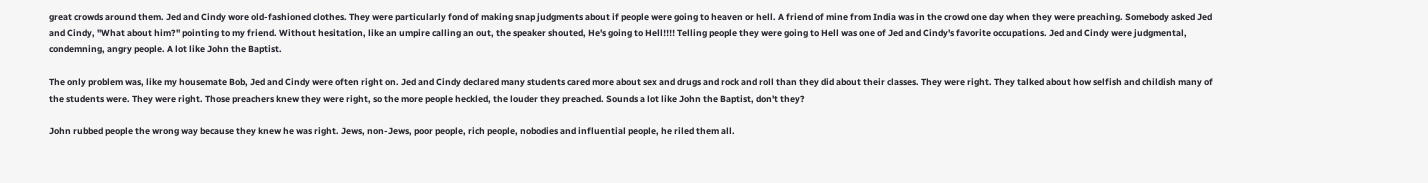great crowds around them. Jed and Cindy wore old-fashioned clothes. They were particularly fond of making snap judgments about if people were going to heaven or hell. A friend of mine from India was in the crowd one day when they were preaching. Somebody asked Jed and Cindy, "What about him?" pointing to my friend. Without hesitation, like an umpire calling an out, the speaker shouted, He's going to Hell!!!! Telling people they were going to Hell was one of Jed and Cindy's favorite occupations. Jed and Cindy were judgmental, condemning, angry people. A lot like John the Baptist.

The only problem was, like my housemate Bob, Jed and Cindy were often right on. Jed and Cindy declared many students cared more about sex and drugs and rock and roll than they did about their classes. They were right. They talked about how selfish and childish many of the students were. They were right. Those preachers knew they were right, so the more people heckled, the louder they preached. Sounds a lot like John the Baptist, don't they?

John rubbed people the wrong way because they knew he was right. Jews, non-Jews, poor people, rich people, nobodies and influential people, he riled them all.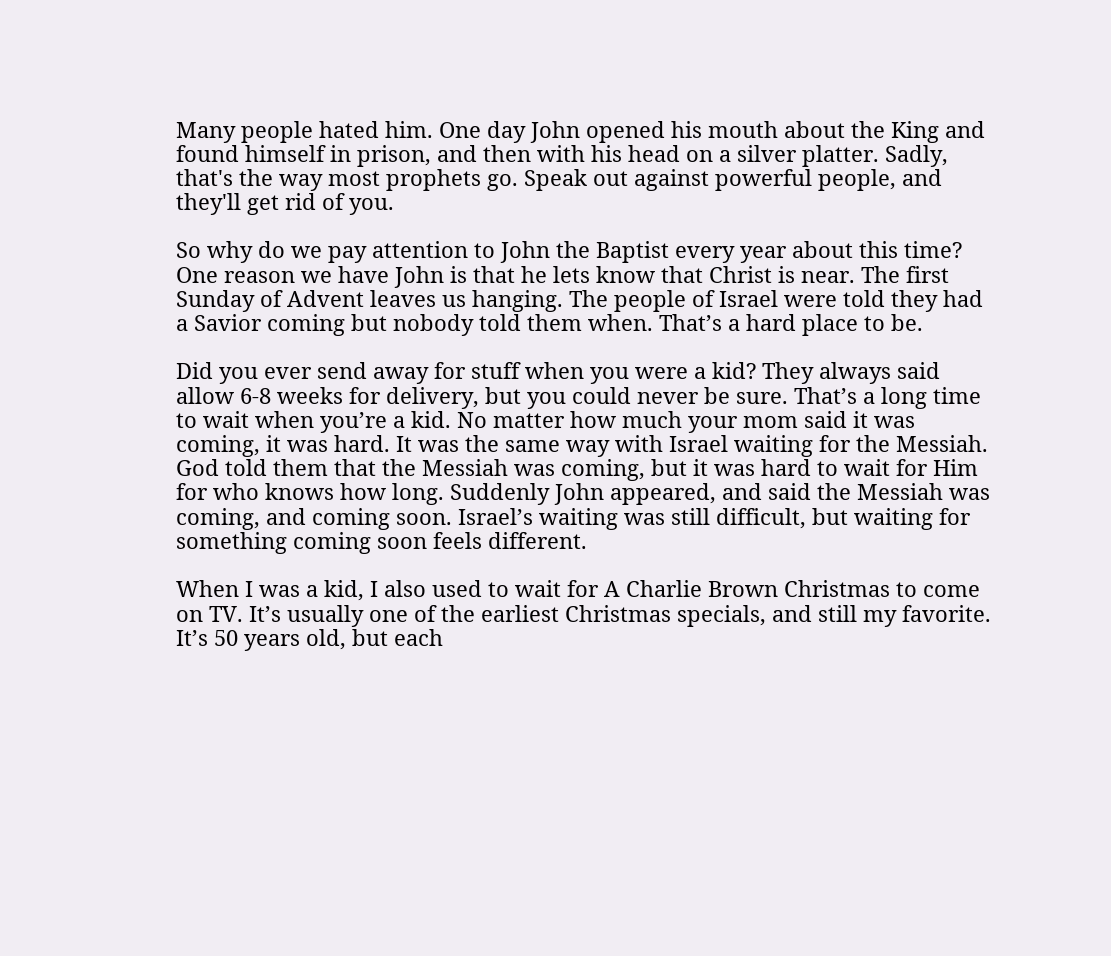Many people hated him. One day John opened his mouth about the King and found himself in prison, and then with his head on a silver platter. Sadly, that's the way most prophets go. Speak out against powerful people, and they'll get rid of you.

So why do we pay attention to John the Baptist every year about this time? One reason we have John is that he lets know that Christ is near. The first Sunday of Advent leaves us hanging. The people of Israel were told they had a Savior coming but nobody told them when. That’s a hard place to be.

Did you ever send away for stuff when you were a kid? They always said allow 6-8 weeks for delivery, but you could never be sure. That’s a long time to wait when you’re a kid. No matter how much your mom said it was coming, it was hard. It was the same way with Israel waiting for the Messiah. God told them that the Messiah was coming, but it was hard to wait for Him for who knows how long. Suddenly John appeared, and said the Messiah was coming, and coming soon. Israel’s waiting was still difficult, but waiting for something coming soon feels different.

When I was a kid, I also used to wait for A Charlie Brown Christmas to come on TV. It’s usually one of the earliest Christmas specials, and still my favorite. It’s 50 years old, but each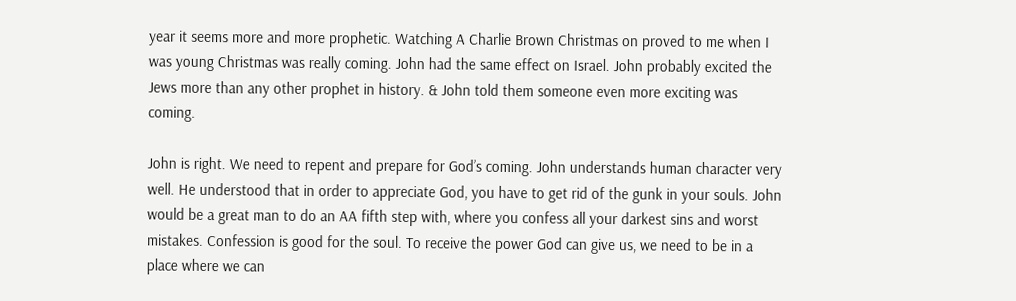year it seems more and more prophetic. Watching A Charlie Brown Christmas on proved to me when I was young Christmas was really coming. John had the same effect on Israel. John probably excited the Jews more than any other prophet in history. & John told them someone even more exciting was coming.

John is right. We need to repent and prepare for God’s coming. John understands human character very well. He understood that in order to appreciate God, you have to get rid of the gunk in your souls. John would be a great man to do an AA fifth step with, where you confess all your darkest sins and worst mistakes. Confession is good for the soul. To receive the power God can give us, we need to be in a place where we can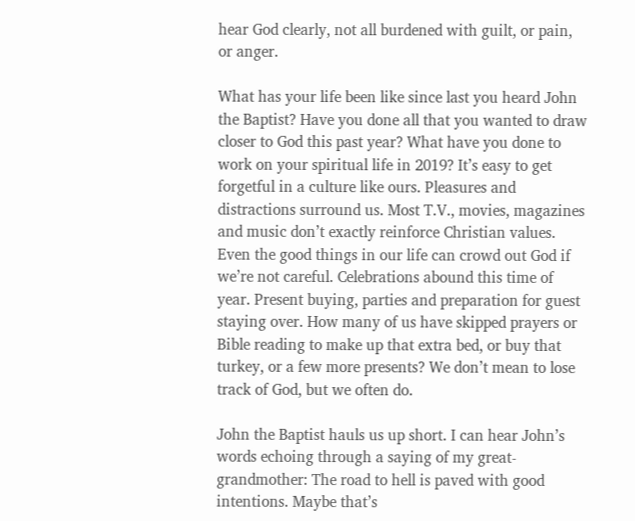hear God clearly, not all burdened with guilt, or pain, or anger.

What has your life been like since last you heard John the Baptist? Have you done all that you wanted to draw closer to God this past year? What have you done to work on your spiritual life in 2019? It’s easy to get forgetful in a culture like ours. Pleasures and distractions surround us. Most T.V., movies, magazines and music don’t exactly reinforce Christian values. Even the good things in our life can crowd out God if we’re not careful. Celebrations abound this time of year. Present buying, parties and preparation for guest staying over. How many of us have skipped prayers or Bible reading to make up that extra bed, or buy that turkey, or a few more presents? We don’t mean to lose track of God, but we often do.

John the Baptist hauls us up short. I can hear John’s words echoing through a saying of my great-grandmother: The road to hell is paved with good intentions. Maybe that’s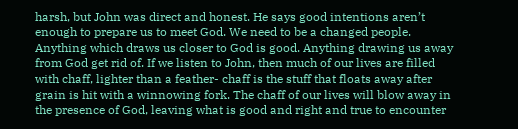harsh, but John was direct and honest. He says good intentions aren’t enough to prepare us to meet God. We need to be a changed people. Anything which draws us closer to God is good. Anything drawing us away from God get rid of. If we listen to John, then much of our lives are filled with chaff, lighter than a feather- chaff is the stuff that floats away after grain is hit with a winnowing fork. The chaff of our lives will blow away in the presence of God, leaving what is good and right and true to encounter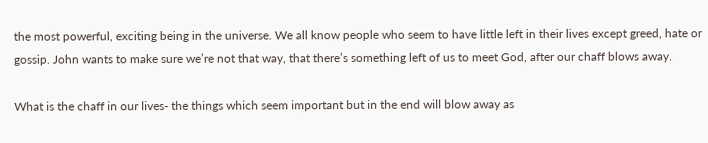the most powerful, exciting being in the universe. We all know people who seem to have little left in their lives except greed, hate or gossip. John wants to make sure we’re not that way, that there’s something left of us to meet God, after our chaff blows away.

What is the chaff in our lives- the things which seem important but in the end will blow away as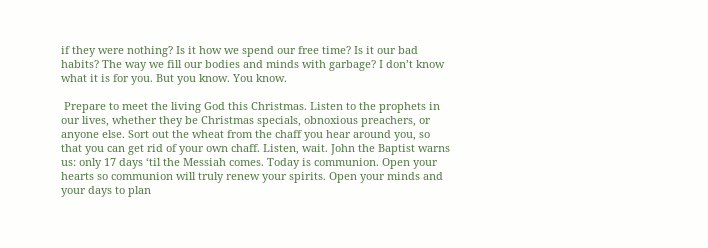if they were nothing? Is it how we spend our free time? Is it our bad habits? The way we fill our bodies and minds with garbage? I don’t know what it is for you. But you know. You know.

 Prepare to meet the living God this Christmas. Listen to the prophets in our lives, whether they be Christmas specials, obnoxious preachers, or anyone else. Sort out the wheat from the chaff you hear around you, so that you can get rid of your own chaff. Listen, wait. John the Baptist warns us: only 17 days ‘til the Messiah comes. Today is communion. Open your hearts so communion will truly renew your spirits. Open your minds and your days to plan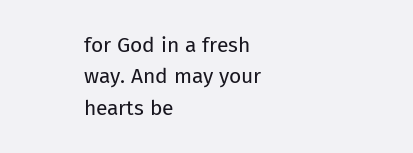for God in a fresh way. And may your hearts be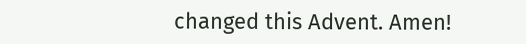changed this Advent. Amen!